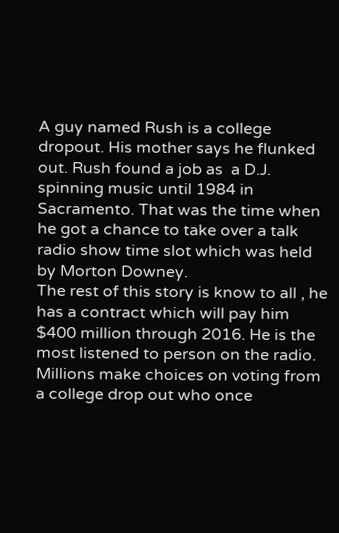A guy named Rush is a college dropout. His mother says he flunked out. Rush found a job as  a D.J. spinning music until 1984 in Sacramento. That was the time when he got a chance to take over a talk radio show time slot which was held by Morton Downey.
The rest of this story is know to all , he has a contract which will pay him $400 million through 2016. He is the most listened to person on the radio. Millions make choices on voting from a college drop out who once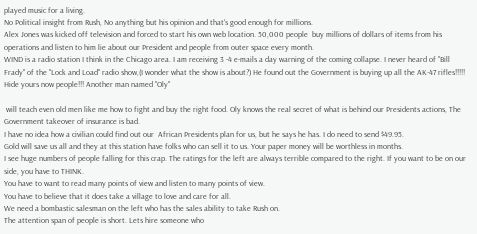played music for a living.
No Political insight from Rush, No anything but his opinion and that's good enough for millions.
Alex Jones was kicked off television and forced to start his own web location. 50,000 people  buy millions of dollars of items from his operations and listen to him lie about our President and people from outer space every month.
WIND is a radio station I think in the Chicago area. I am receiving 3 -4 e-mails a day warning of the coming collapse. I never heard of "Bill Frady" of the "Lock and Load" radio show,(I wonder what the show is about?) He found out the Government is buying up all the AK-47 rifles!!!!! Hide yours now people!!! Another man named "Oly"

 will teach even old men like me how to fight and buy the right food. Oly knows the real secret of what is behind our Presidents actions, The Government takeover of insurance is bad.
I have no idea how a civilian could find out our  African Presidents plan for us, but he says he has. I do need to send $49.95.
Gold will save us all and they at this station have folks who can sell it to us. Your paper money will be worthless in months.
I see huge numbers of people falling for this crap. The ratings for the left are always terrible compared to the right. If you want to be on our side, you have to THINK.
You have to want to read many points of view and listen to many points of view.
You have to believe that it does take a village to love and care for all.
We need a bombastic salesman on the left who has the sales ability to take Rush on.
The attention span of people is short. Lets hire someone who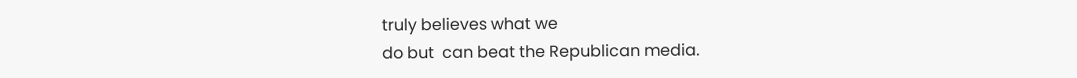truly believes what we
do but  can beat the Republican media.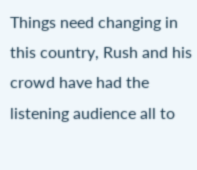Things need changing in this country, Rush and his crowd have had the listening audience all to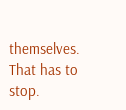themselves. That has to stop.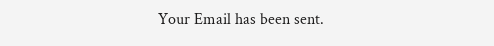Your Email has been sent.